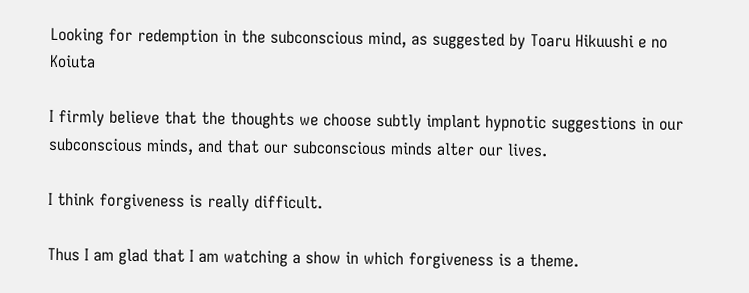Looking for redemption in the subconscious mind, as suggested by Toaru Hikuushi e no Koiuta

I firmly believe that the thoughts we choose subtly implant hypnotic suggestions in our subconscious minds, and that our subconscious minds alter our lives.

I think forgiveness is really difficult.

Thus I am glad that I am watching a show in which forgiveness is a theme.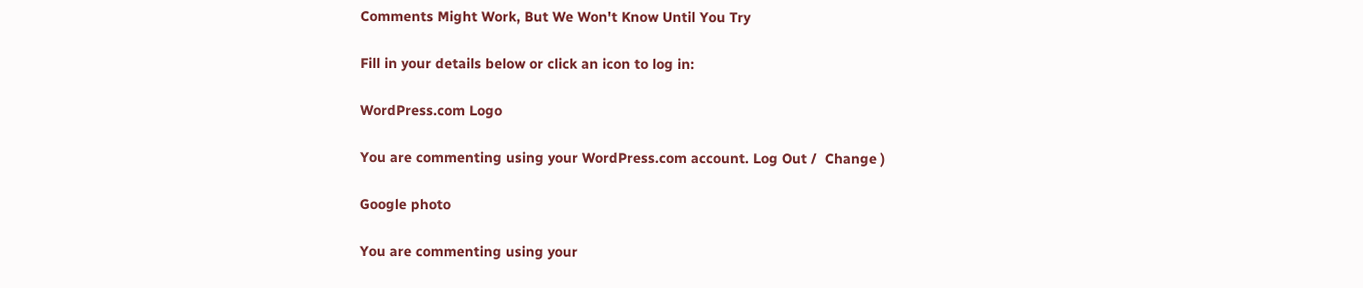Comments Might Work, But We Won't Know Until You Try

Fill in your details below or click an icon to log in:

WordPress.com Logo

You are commenting using your WordPress.com account. Log Out /  Change )

Google photo

You are commenting using your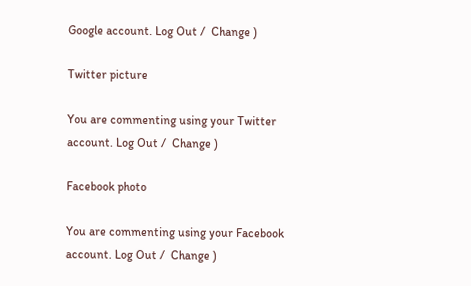Google account. Log Out /  Change )

Twitter picture

You are commenting using your Twitter account. Log Out /  Change )

Facebook photo

You are commenting using your Facebook account. Log Out /  Change )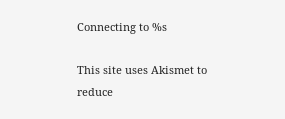Connecting to %s

This site uses Akismet to reduce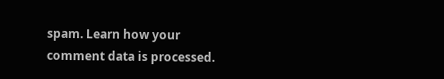spam. Learn how your comment data is processed.